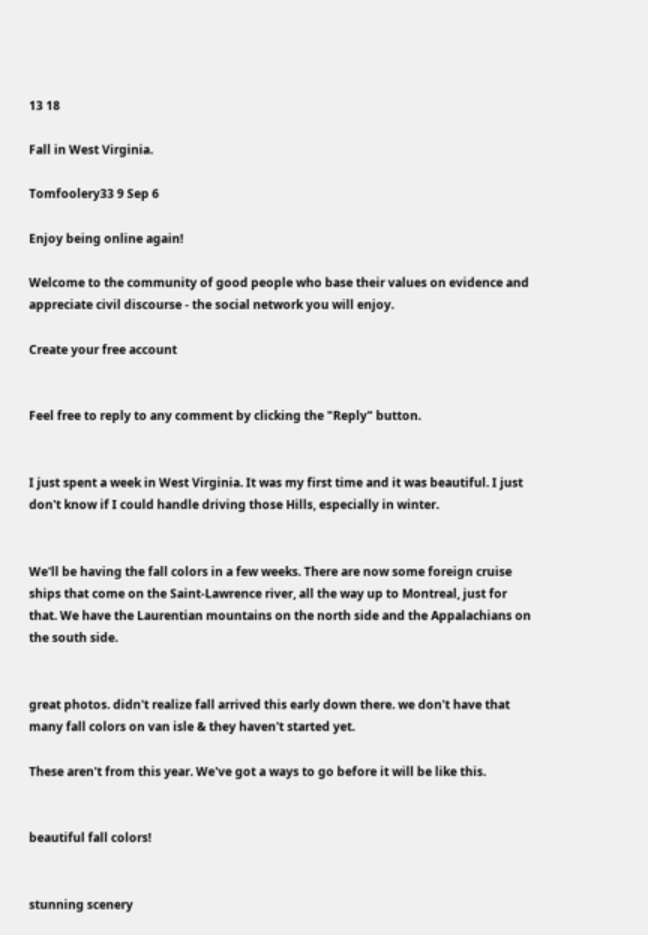13 18

Fall in West Virginia.

Tomfoolery33 9 Sep 6

Enjoy being online again!

Welcome to the community of good people who base their values on evidence and appreciate civil discourse - the social network you will enjoy.

Create your free account


Feel free to reply to any comment by clicking the "Reply" button.


I just spent a week in West Virginia. It was my first time and it was beautiful. I just don't know if I could handle driving those Hills, especially in winter.


We'll be having the fall colors in a few weeks. There are now some foreign cruise ships that come on the Saint-Lawrence river, all the way up to Montreal, just for that. We have the Laurentian mountains on the north side and the Appalachians on the south side.


great photos. didn't realize fall arrived this early down there. we don't have that many fall colors on van isle & they haven't started yet.

These aren't from this year. We've got a ways to go before it will be like this.


beautiful fall colors!


stunning scenery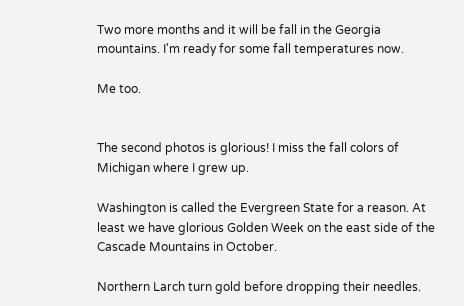Two more months and it will be fall in the Georgia mountains. I'm ready for some fall temperatures now.

Me too.


The second photos is glorious! I miss the fall colors of Michigan where I grew up.

Washington is called the Evergreen State for a reason. At least we have glorious Golden Week on the east side of the Cascade Mountains in October.

Northern Larch turn gold before dropping their needles.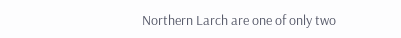Northern Larch are one of only two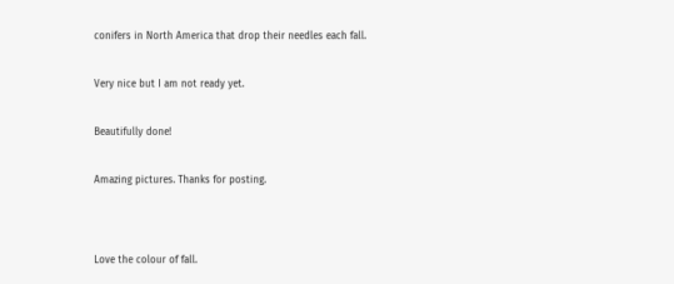conifers in North America that drop their needles each fall.


Very nice but I am not ready yet.


Beautifully done!


Amazing pictures. Thanks for posting.




Love the colour of fall.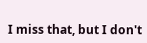I miss that, but I don't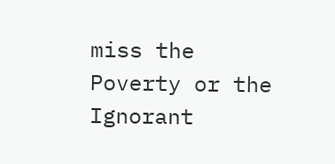miss the Poverty or the Ignorant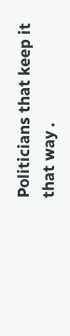Politicians that keep it that way .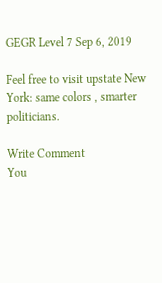GEGR Level 7 Sep 6, 2019

Feel free to visit upstate New York: same colors , smarter politicians.

Write Comment
You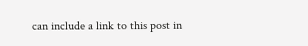can include a link to this post in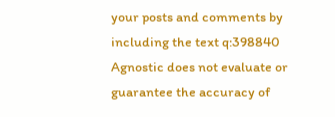your posts and comments by including the text q:398840
Agnostic does not evaluate or guarantee the accuracy of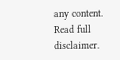any content. Read full disclaimer.